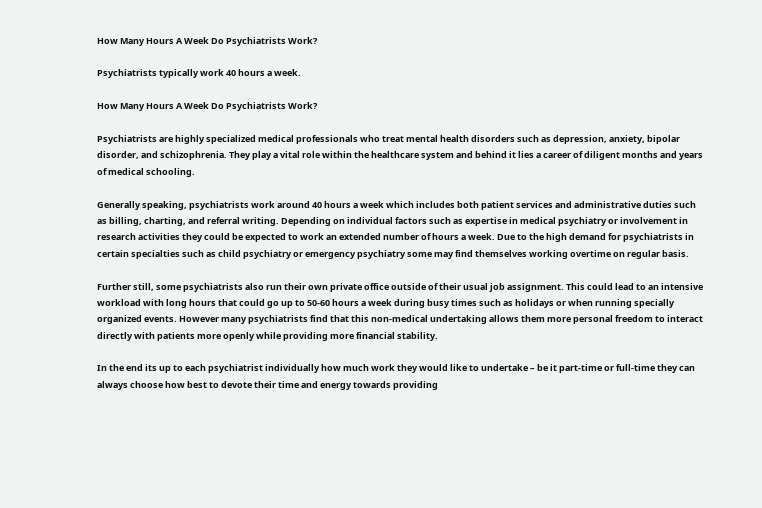How Many Hours A Week Do Psychiatrists Work?

Psychiatrists typically work 40 hours a week.

How Many Hours A Week Do Psychiatrists Work?

Psychiatrists are highly specialized medical professionals who treat mental health disorders such as depression, anxiety, bipolar disorder, and schizophrenia. They play a vital role within the healthcare system and behind it lies a career of diligent months and years of medical schooling.

Generally speaking, psychiatrists work around 40 hours a week which includes both patient services and administrative duties such as billing, charting, and referral writing. Depending on individual factors such as expertise in medical psychiatry or involvement in research activities they could be expected to work an extended number of hours a week. Due to the high demand for psychiatrists in certain specialties such as child psychiatry or emergency psychiatry some may find themselves working overtime on regular basis.

Further still, some psychiatrists also run their own private office outside of their usual job assignment. This could lead to an intensive workload with long hours that could go up to 50-60 hours a week during busy times such as holidays or when running specially organized events. However many psychiatrists find that this non-medical undertaking allows them more personal freedom to interact directly with patients more openly while providing more financial stability.

In the end its up to each psychiatrist individually how much work they would like to undertake – be it part-time or full-time they can always choose how best to devote their time and energy towards providing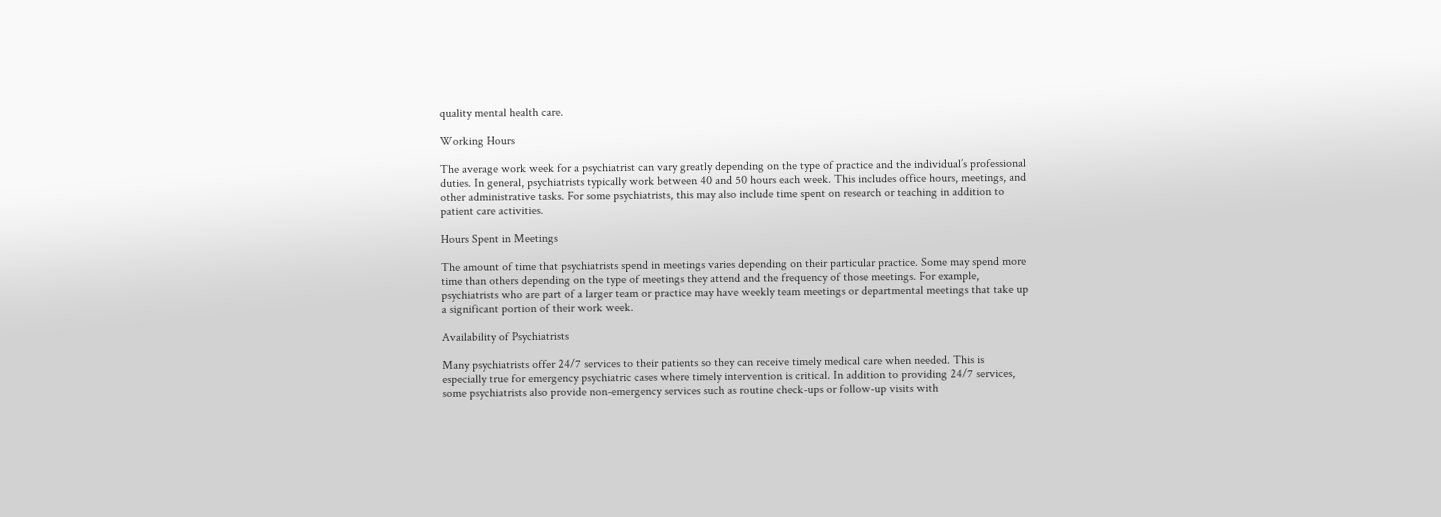quality mental health care.

Working Hours

The average work week for a psychiatrist can vary greatly depending on the type of practice and the individual’s professional duties. In general, psychiatrists typically work between 40 and 50 hours each week. This includes office hours, meetings, and other administrative tasks. For some psychiatrists, this may also include time spent on research or teaching in addition to patient care activities.

Hours Spent in Meetings

The amount of time that psychiatrists spend in meetings varies depending on their particular practice. Some may spend more time than others depending on the type of meetings they attend and the frequency of those meetings. For example, psychiatrists who are part of a larger team or practice may have weekly team meetings or departmental meetings that take up a significant portion of their work week.

Availability of Psychiatrists

Many psychiatrists offer 24/7 services to their patients so they can receive timely medical care when needed. This is especially true for emergency psychiatric cases where timely intervention is critical. In addition to providing 24/7 services, some psychiatrists also provide non-emergency services such as routine check-ups or follow-up visits with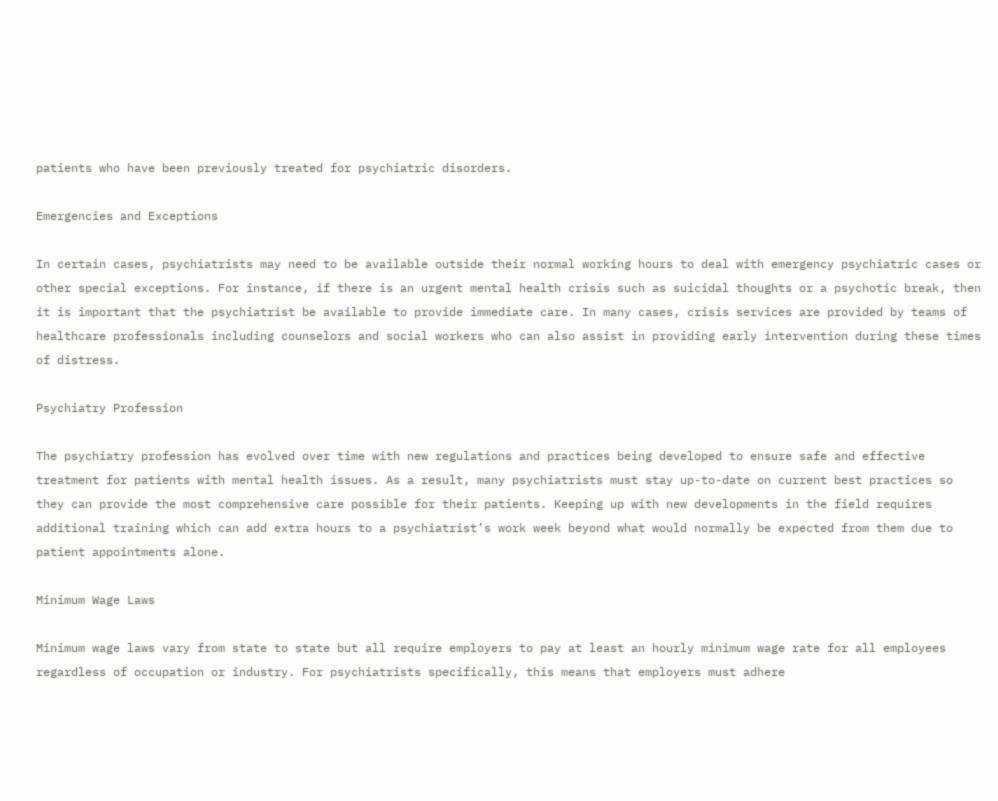patients who have been previously treated for psychiatric disorders.

Emergencies and Exceptions

In certain cases, psychiatrists may need to be available outside their normal working hours to deal with emergency psychiatric cases or other special exceptions. For instance, if there is an urgent mental health crisis such as suicidal thoughts or a psychotic break, then it is important that the psychiatrist be available to provide immediate care. In many cases, crisis services are provided by teams of healthcare professionals including counselors and social workers who can also assist in providing early intervention during these times of distress.

Psychiatry Profession

The psychiatry profession has evolved over time with new regulations and practices being developed to ensure safe and effective treatment for patients with mental health issues. As a result, many psychiatrists must stay up-to-date on current best practices so they can provide the most comprehensive care possible for their patients. Keeping up with new developments in the field requires additional training which can add extra hours to a psychiatrist’s work week beyond what would normally be expected from them due to patient appointments alone.

Minimum Wage Laws

Minimum wage laws vary from state to state but all require employers to pay at least an hourly minimum wage rate for all employees regardless of occupation or industry. For psychiatrists specifically, this means that employers must adhere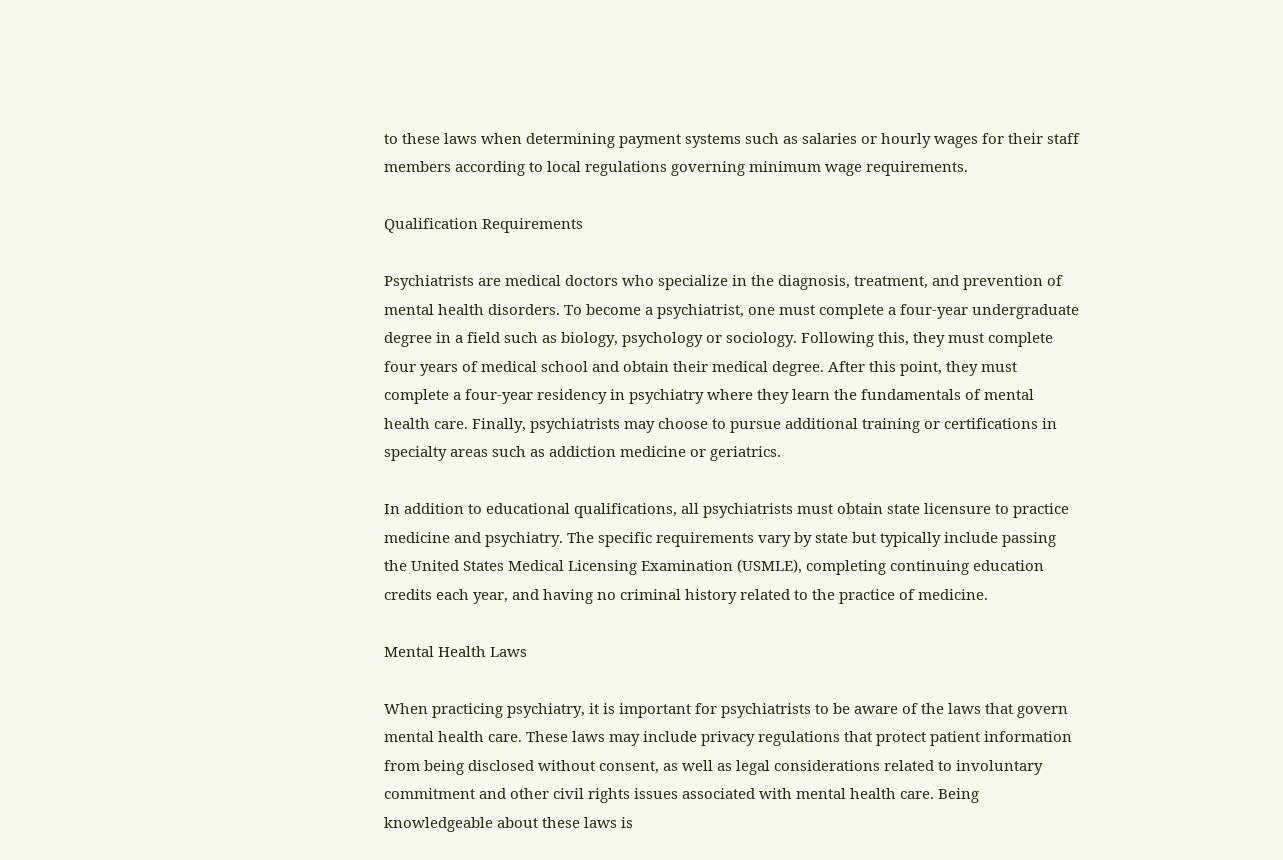to these laws when determining payment systems such as salaries or hourly wages for their staff members according to local regulations governing minimum wage requirements.

Qualification Requirements

Psychiatrists are medical doctors who specialize in the diagnosis, treatment, and prevention of mental health disorders. To become a psychiatrist, one must complete a four-year undergraduate degree in a field such as biology, psychology or sociology. Following this, they must complete four years of medical school and obtain their medical degree. After this point, they must complete a four-year residency in psychiatry where they learn the fundamentals of mental health care. Finally, psychiatrists may choose to pursue additional training or certifications in specialty areas such as addiction medicine or geriatrics.

In addition to educational qualifications, all psychiatrists must obtain state licensure to practice medicine and psychiatry. The specific requirements vary by state but typically include passing the United States Medical Licensing Examination (USMLE), completing continuing education credits each year, and having no criminal history related to the practice of medicine.

Mental Health Laws

When practicing psychiatry, it is important for psychiatrists to be aware of the laws that govern mental health care. These laws may include privacy regulations that protect patient information from being disclosed without consent, as well as legal considerations related to involuntary commitment and other civil rights issues associated with mental health care. Being knowledgeable about these laws is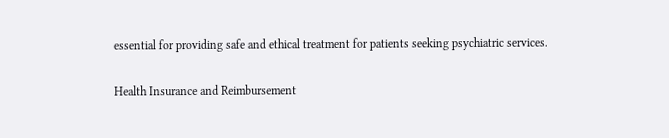essential for providing safe and ethical treatment for patients seeking psychiatric services.

Health Insurance and Reimbursement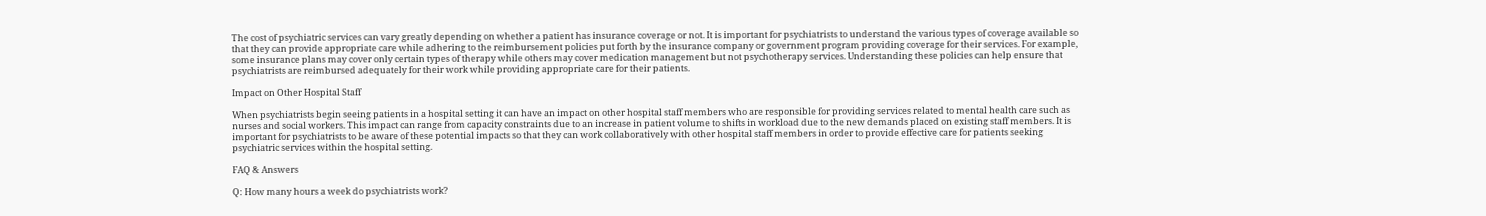The cost of psychiatric services can vary greatly depending on whether a patient has insurance coverage or not. It is important for psychiatrists to understand the various types of coverage available so that they can provide appropriate care while adhering to the reimbursement policies put forth by the insurance company or government program providing coverage for their services. For example, some insurance plans may cover only certain types of therapy while others may cover medication management but not psychotherapy services. Understanding these policies can help ensure that psychiatrists are reimbursed adequately for their work while providing appropriate care for their patients.

Impact on Other Hospital Staff

When psychiatrists begin seeing patients in a hospital setting it can have an impact on other hospital staff members who are responsible for providing services related to mental health care such as nurses and social workers. This impact can range from capacity constraints due to an increase in patient volume to shifts in workload due to the new demands placed on existing staff members. It is important for psychiatrists to be aware of these potential impacts so that they can work collaboratively with other hospital staff members in order to provide effective care for patients seeking psychiatric services within the hospital setting.

FAQ & Answers

Q: How many hours a week do psychiatrists work?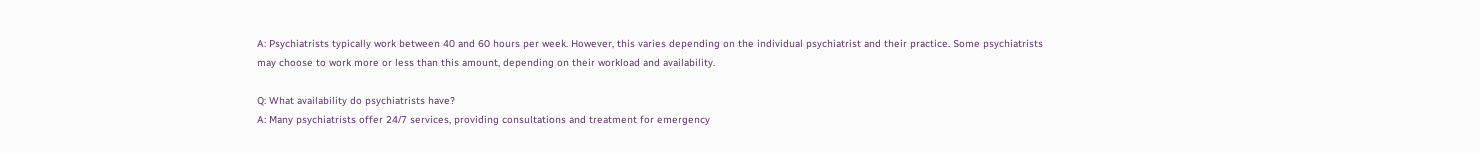A: Psychiatrists typically work between 40 and 60 hours per week. However, this varies depending on the individual psychiatrist and their practice. Some psychiatrists may choose to work more or less than this amount, depending on their workload and availability.

Q: What availability do psychiatrists have?
A: Many psychiatrists offer 24/7 services, providing consultations and treatment for emergency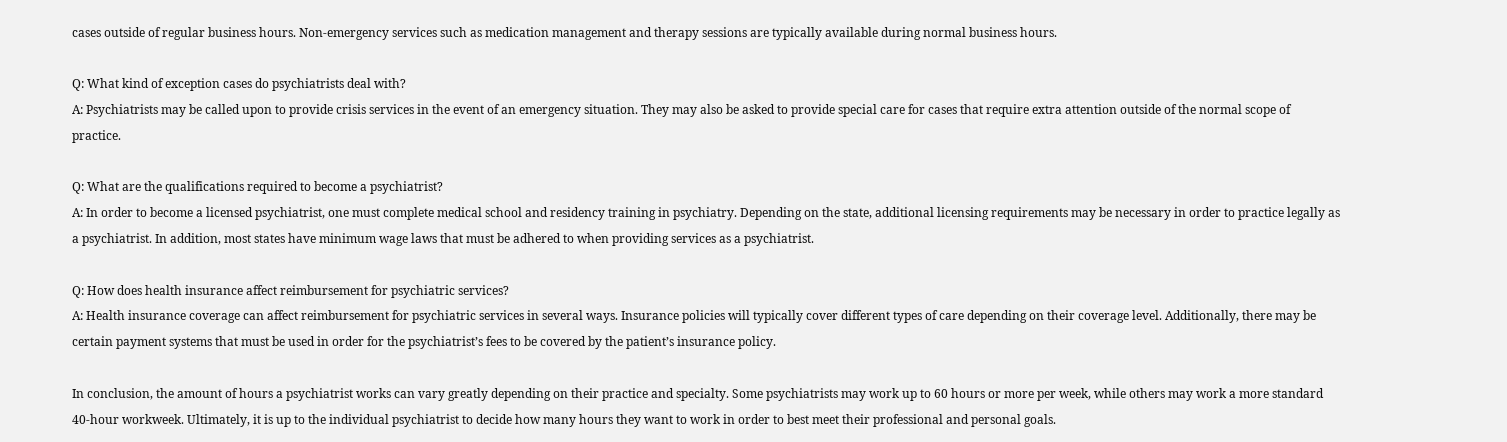cases outside of regular business hours. Non-emergency services such as medication management and therapy sessions are typically available during normal business hours.

Q: What kind of exception cases do psychiatrists deal with?
A: Psychiatrists may be called upon to provide crisis services in the event of an emergency situation. They may also be asked to provide special care for cases that require extra attention outside of the normal scope of practice.

Q: What are the qualifications required to become a psychiatrist?
A: In order to become a licensed psychiatrist, one must complete medical school and residency training in psychiatry. Depending on the state, additional licensing requirements may be necessary in order to practice legally as a psychiatrist. In addition, most states have minimum wage laws that must be adhered to when providing services as a psychiatrist.

Q: How does health insurance affect reimbursement for psychiatric services?
A: Health insurance coverage can affect reimbursement for psychiatric services in several ways. Insurance policies will typically cover different types of care depending on their coverage level. Additionally, there may be certain payment systems that must be used in order for the psychiatrist’s fees to be covered by the patient’s insurance policy.

In conclusion, the amount of hours a psychiatrist works can vary greatly depending on their practice and specialty. Some psychiatrists may work up to 60 hours or more per week, while others may work a more standard 40-hour workweek. Ultimately, it is up to the individual psychiatrist to decide how many hours they want to work in order to best meet their professional and personal goals.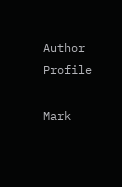Author Profile

Mark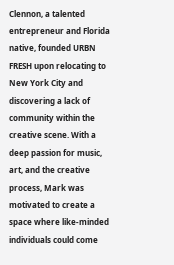Clennon, a talented entrepreneur and Florida native, founded URBN FRESH upon relocating to New York City and discovering a lack of community within the creative scene. With a deep passion for music, art, and the creative process, Mark was motivated to create a space where like-minded individuals could come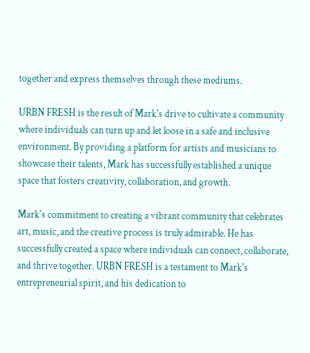together and express themselves through these mediums.

URBN FRESH is the result of Mark's drive to cultivate a community where individuals can turn up and let loose in a safe and inclusive environment. By providing a platform for artists and musicians to showcase their talents, Mark has successfully established a unique space that fosters creativity, collaboration, and growth.

Mark's commitment to creating a vibrant community that celebrates art, music, and the creative process is truly admirable. He has successfully created a space where individuals can connect, collaborate, and thrive together. URBN FRESH is a testament to Mark's entrepreneurial spirit, and his dedication to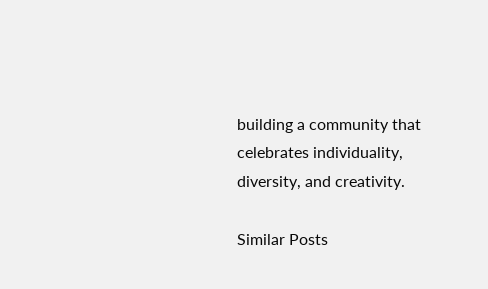building a community that celebrates individuality, diversity, and creativity.

Similar Posts